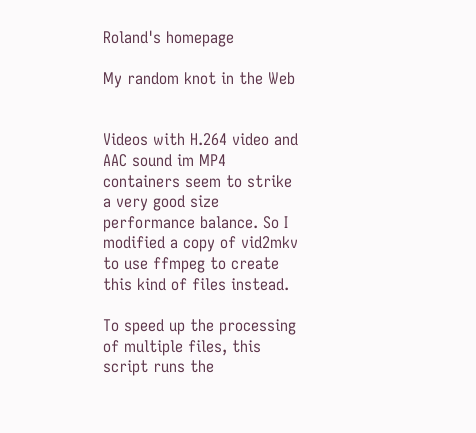Roland's homepage

My random knot in the Web


Videos with H.264 video and AAC sound im MP4 containers seem to strike a very good size performance balance. So I modified a copy of vid2mkv to use ffmpeg to create this kind of files instead.

To speed up the processing of multiple files, this script runs the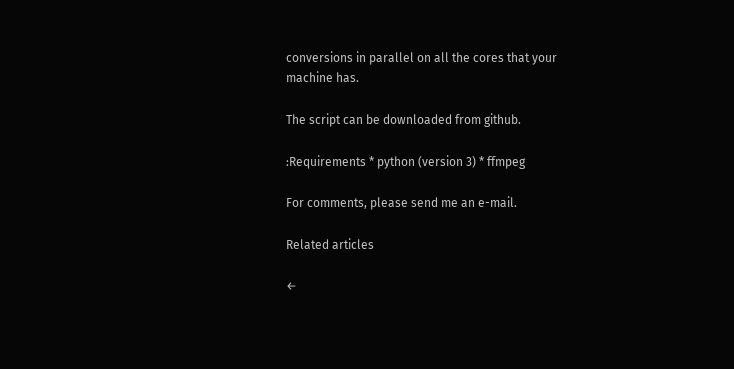conversions in parallel on all the cores that your machine has.

The script can be downloaded from github.

:Requirements * python (version 3) * ffmpeg

For comments, please send me an e-mail.

Related articles

←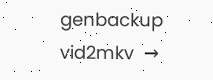genbackup vid2mkv  →